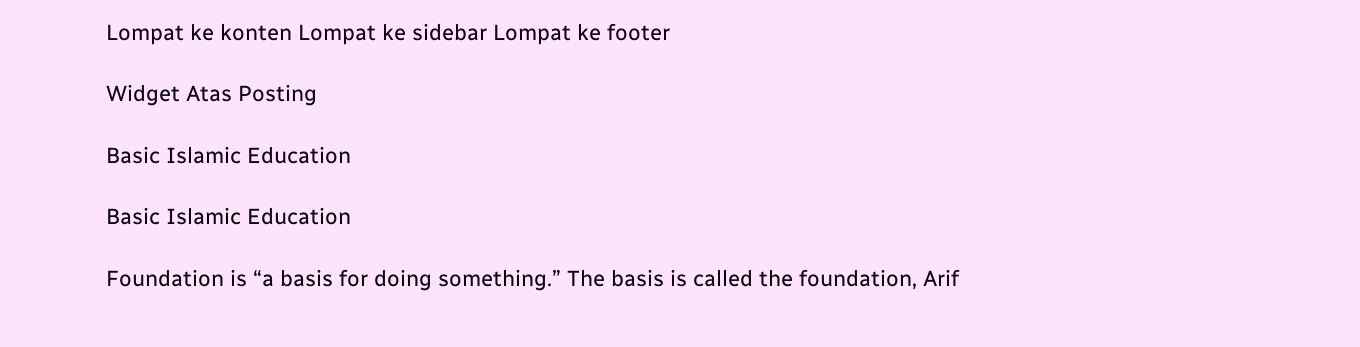Lompat ke konten Lompat ke sidebar Lompat ke footer

Widget Atas Posting

Basic Islamic Education

Basic Islamic Education

Foundation is “a basis for doing something.” The basis is called the foundation, Arif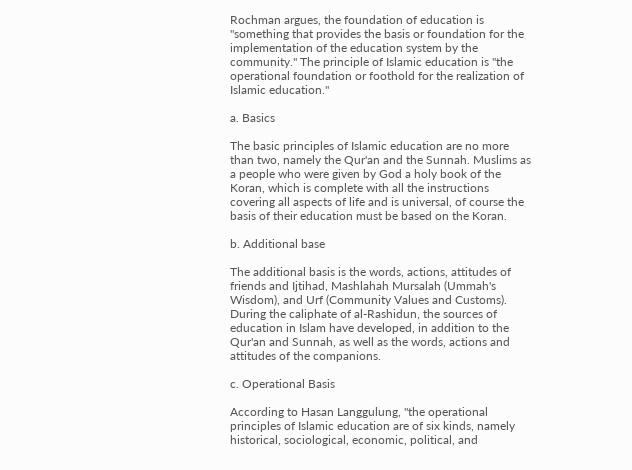Rochman argues, the foundation of education is "something that provides the basis or foundation for the implementation of the education system by the community." The principle of Islamic education is "the operational foundation or foothold for the realization of Islamic education."

a. Basics

The basic principles of Islamic education are no more than two, namely the Qur'an and the Sunnah. Muslims as a people who were given by God a holy book of the Koran, which is complete with all the instructions covering all aspects of life and is universal, of course the basis of their education must be based on the Koran.

b. Additional base

The additional basis is the words, actions, attitudes of friends and Ijtihad, Mashlahah Mursalah (Ummah's Wisdom), and Urf (Community Values and Customs). During the caliphate of al-Rashidun, the sources of education in Islam have developed, in addition to the Qur'an and Sunnah, as well as the words, actions and attitudes of the companions.

c. Operational Basis

According to Hasan Langgulung, "the operational principles of Islamic education are of six kinds, namely historical, sociological, economic, political, and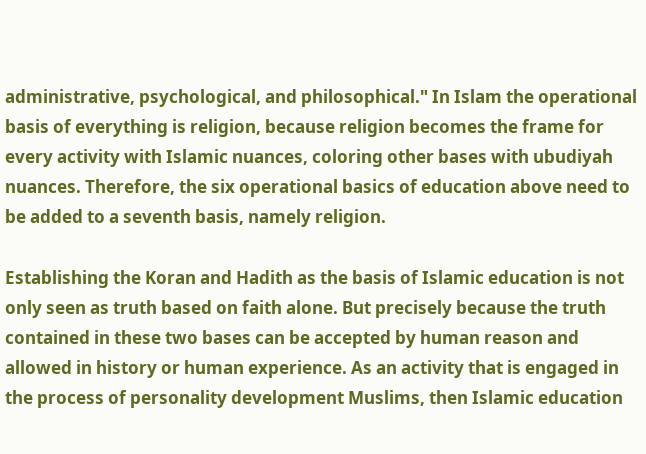administrative, psychological, and philosophical." In Islam the operational basis of everything is religion, because religion becomes the frame for every activity with Islamic nuances, coloring other bases with ubudiyah nuances. Therefore, the six operational basics of education above need to be added to a seventh basis, namely religion.

Establishing the Koran and Hadith as the basis of Islamic education is not only seen as truth based on faith alone. But precisely because the truth contained in these two bases can be accepted by human reason and allowed in history or human experience. As an activity that is engaged in the process of personality development Muslims, then Islamic education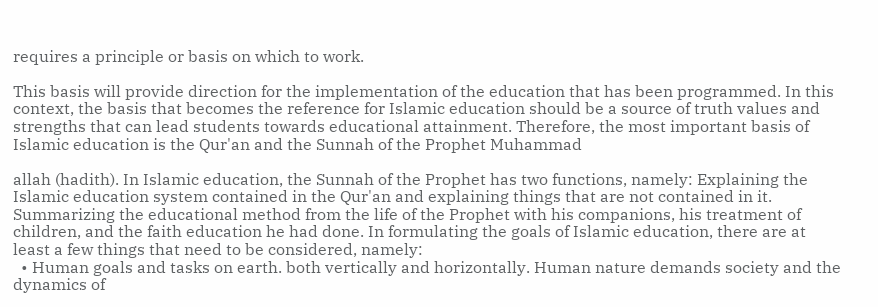requires a principle or basis on which to work.

This basis will provide direction for the implementation of the education that has been programmed. In this context, the basis that becomes the reference for Islamic education should be a source of truth values and strengths that can lead students towards educational attainment. Therefore, the most important basis of Islamic education is the Qur'an and the Sunnah of the Prophet Muhammad

allah (hadith). In Islamic education, the Sunnah of the Prophet has two functions, namely: Explaining the Islamic education system contained in the Qur'an and explaining things that are not contained in it. Summarizing the educational method from the life of the Prophet with his companions, his treatment of children, and the faith education he had done. In formulating the goals of Islamic education, there are at least a few things that need to be considered, namely:
  • Human goals and tasks on earth. both vertically and horizontally. Human nature demands society and the dynamics of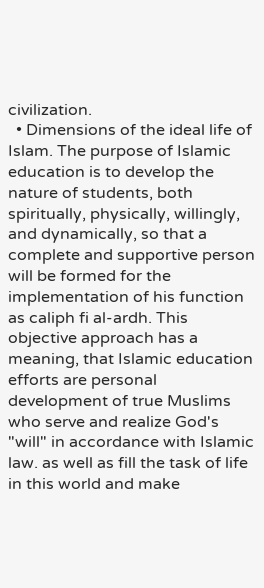civilization.
  • Dimensions of the ideal life of Islam. The purpose of Islamic education is to develop the nature of students, both spiritually, physically, willingly, and dynamically, so that a complete and supportive person will be formed for the implementation of his function as caliph fi al-ardh. This objective approach has a meaning, that Islamic education efforts are personal development of true Muslims who serve and realize God's "will" in accordance with Islamic law. as well as fill the task of life in this world and make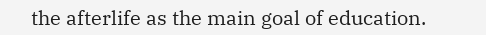the afterlife as the main goal of education.